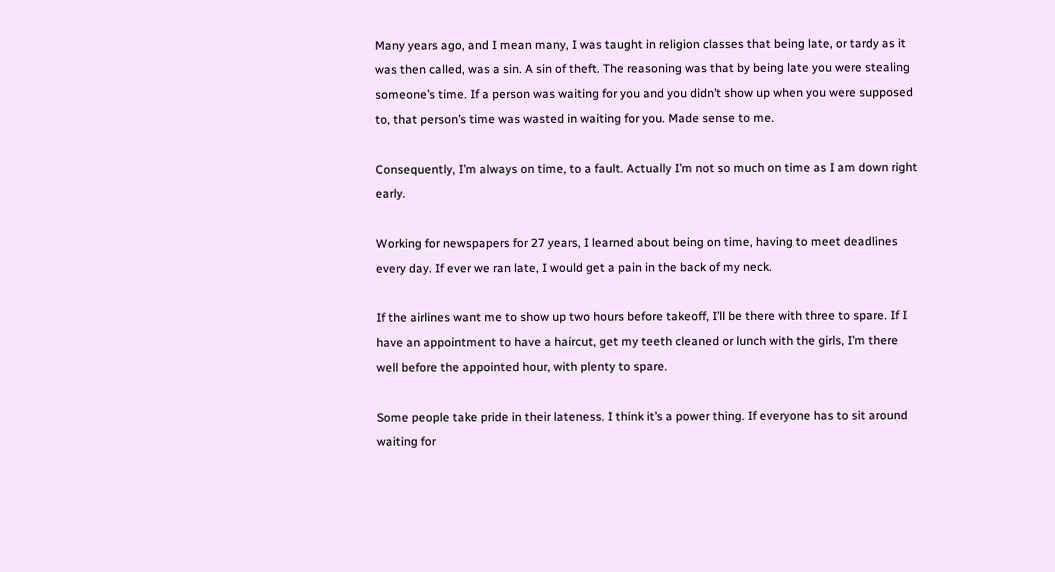Many years ago, and I mean many, I was taught in religion classes that being late, or tardy as it was then called, was a sin. A sin of theft. The reasoning was that by being late you were stealing someone’s time. If a person was waiting for you and you didn’t show up when you were supposed to, that person’s time was wasted in waiting for you. Made sense to me.

Consequently, I’m always on time, to a fault. Actually I’m not so much on time as I am down right early.

Working for newspapers for 27 years, I learned about being on time, having to meet deadlines every day. If ever we ran late, I would get a pain in the back of my neck.

If the airlines want me to show up two hours before takeoff, I’ll be there with three to spare. If I have an appointment to have a haircut, get my teeth cleaned or lunch with the girls, I’m there well before the appointed hour, with plenty to spare.

Some people take pride in their lateness. I think it’s a power thing. If everyone has to sit around waiting for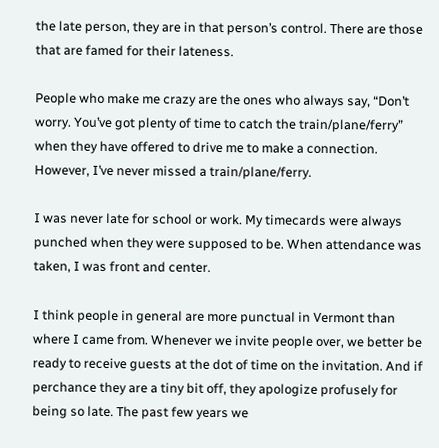the late person, they are in that person’s control. There are those that are famed for their lateness.

People who make me crazy are the ones who always say, “Don’t worry. You’ve got plenty of time to catch the train/plane/ferry” when they have offered to drive me to make a connection. However, I’ve never missed a train/plane/ferry.

I was never late for school or work. My timecards were always punched when they were supposed to be. When attendance was taken, I was front and center.

I think people in general are more punctual in Vermont than where I came from. Whenever we invite people over, we better be ready to receive guests at the dot of time on the invitation. And if perchance they are a tiny bit off, they apologize profusely for being so late. The past few years we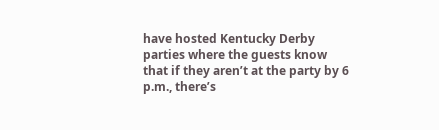have hosted Kentucky Derby parties where the guests know that if they aren’t at the party by 6 p.m., there’s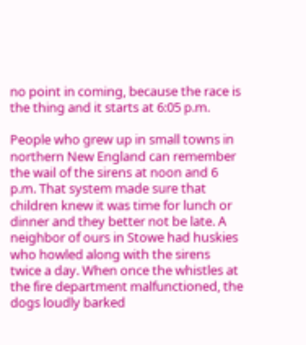no point in coming, because the race is the thing and it starts at 6:05 p.m.

People who grew up in small towns in northern New England can remember the wail of the sirens at noon and 6 p.m. That system made sure that children knew it was time for lunch or dinner and they better not be late. A neighbor of ours in Stowe had huskies who howled along with the sirens twice a day. When once the whistles at the fire department malfunctioned, the dogs loudly barked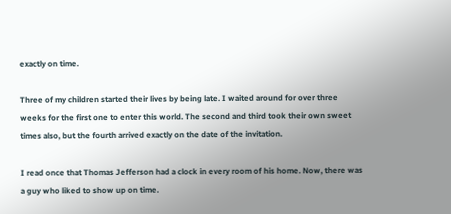exactly on time.

Three of my children started their lives by being late. I waited around for over three weeks for the first one to enter this world. The second and third took their own sweet times also, but the fourth arrived exactly on the date of the invitation.

I read once that Thomas Jefferson had a clock in every room of his home. Now, there was a guy who liked to show up on time.